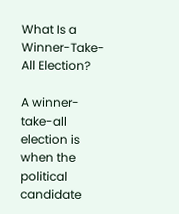What Is a Winner-Take-All Election?

A winner-take-all election is when the political candidate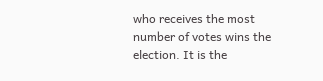who receives the most number of votes wins the election. It is the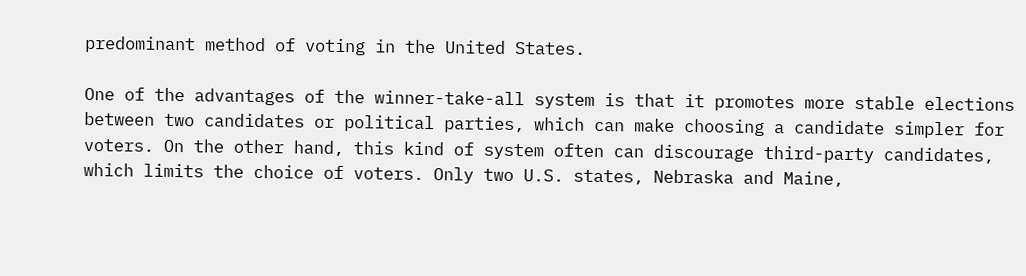predominant method of voting in the United States.

One of the advantages of the winner-take-all system is that it promotes more stable elections between two candidates or political parties, which can make choosing a candidate simpler for voters. On the other hand, this kind of system often can discourage third-party candidates, which limits the choice of voters. Only two U.S. states, Nebraska and Maine,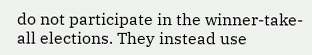do not participate in the winner-take-all elections. They instead use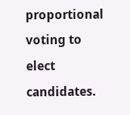proportional voting to elect candidates.